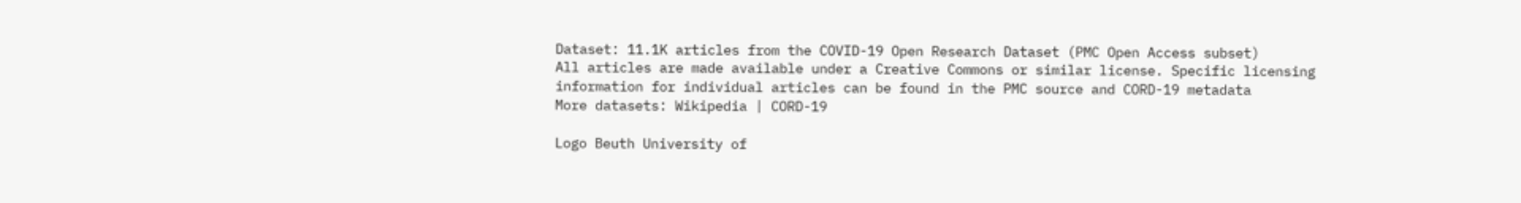Dataset: 11.1K articles from the COVID-19 Open Research Dataset (PMC Open Access subset)
All articles are made available under a Creative Commons or similar license. Specific licensing information for individual articles can be found in the PMC source and CORD-19 metadata
More datasets: Wikipedia | CORD-19

Logo Beuth University of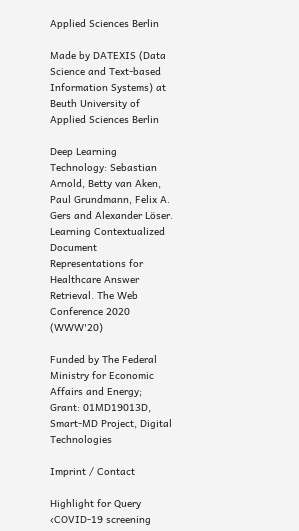Applied Sciences Berlin

Made by DATEXIS (Data Science and Text-based Information Systems) at Beuth University of Applied Sciences Berlin

Deep Learning Technology: Sebastian Arnold, Betty van Aken, Paul Grundmann, Felix A. Gers and Alexander Löser. Learning Contextualized Document Representations for Healthcare Answer Retrieval. The Web Conference 2020 (WWW'20)

Funded by The Federal Ministry for Economic Affairs and Energy; Grant: 01MD19013D, Smart-MD Project, Digital Technologies

Imprint / Contact

Highlight for Query ‹COVID-19 screening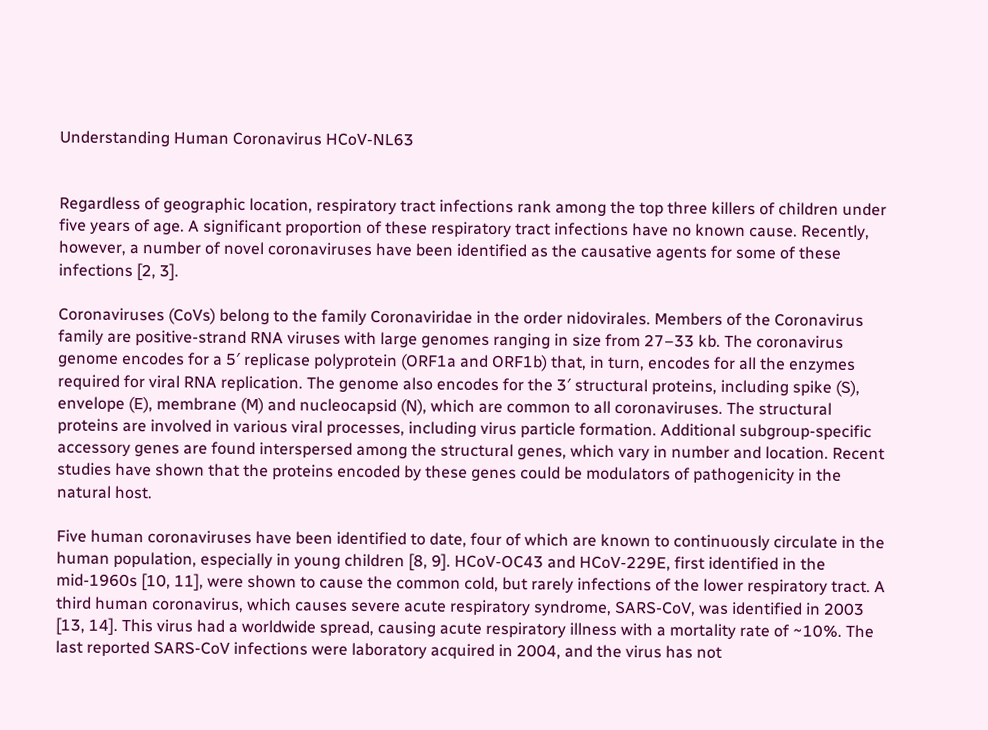Understanding Human Coronavirus HCoV-NL63


Regardless of geographic location, respiratory tract infections rank among the top three killers of children under five years of age. A significant proportion of these respiratory tract infections have no known cause. Recently, however, a number of novel coronaviruses have been identified as the causative agents for some of these infections [2, 3].

Coronaviruses (CoVs) belong to the family Coronaviridae in the order nidovirales. Members of the Coronavirus family are positive-strand RNA viruses with large genomes ranging in size from 27–33 kb. The coronavirus genome encodes for a 5′ replicase polyprotein (ORF1a and ORF1b) that, in turn, encodes for all the enzymes required for viral RNA replication. The genome also encodes for the 3′ structural proteins, including spike (S), envelope (E), membrane (M) and nucleocapsid (N), which are common to all coronaviruses. The structural proteins are involved in various viral processes, including virus particle formation. Additional subgroup-specific accessory genes are found interspersed among the structural genes, which vary in number and location. Recent studies have shown that the proteins encoded by these genes could be modulators of pathogenicity in the natural host.

Five human coronaviruses have been identified to date, four of which are known to continuously circulate in the human population, especially in young children [8, 9]. HCoV-OC43 and HCoV-229E, first identified in the mid-1960s [10, 11], were shown to cause the common cold, but rarely infections of the lower respiratory tract. A third human coronavirus, which causes severe acute respiratory syndrome, SARS-CoV, was identified in 2003 [13, 14]. This virus had a worldwide spread, causing acute respiratory illness with a mortality rate of ~10%. The last reported SARS-CoV infections were laboratory acquired in 2004, and the virus has not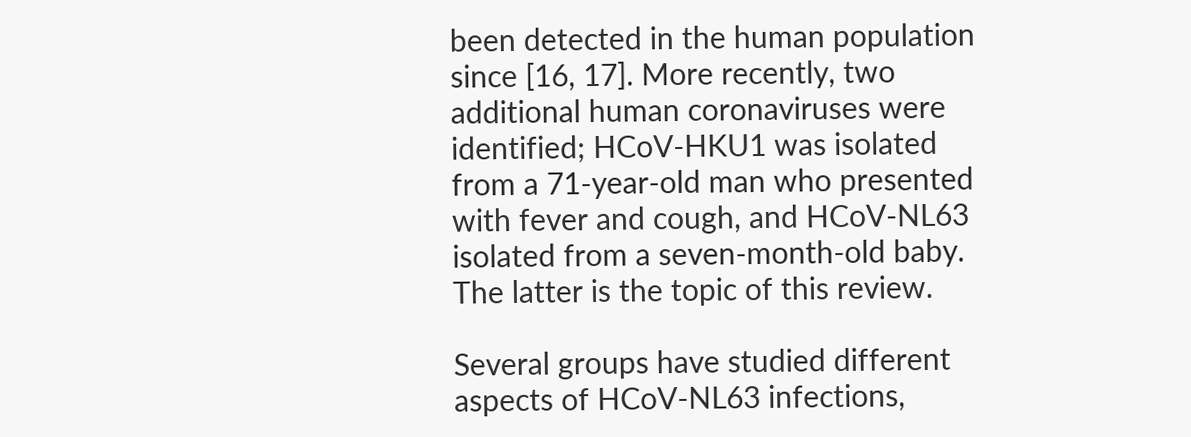been detected in the human population since [16, 17]. More recently, two additional human coronaviruses were identified; HCoV-HKU1 was isolated from a 71-year-old man who presented with fever and cough, and HCoV-NL63 isolated from a seven-month-old baby. The latter is the topic of this review.

Several groups have studied different aspects of HCoV-NL63 infections,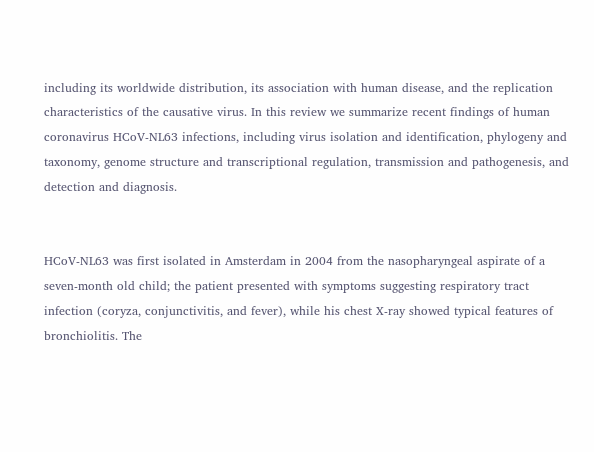including its worldwide distribution, its association with human disease, and the replication characteristics of the causative virus. In this review we summarize recent findings of human coronavirus HCoV-NL63 infections, including virus isolation and identification, phylogeny and taxonomy, genome structure and transcriptional regulation, transmission and pathogenesis, and detection and diagnosis.


HCoV-NL63 was first isolated in Amsterdam in 2004 from the nasopharyngeal aspirate of a seven-month old child; the patient presented with symptoms suggesting respiratory tract infection (coryza, conjunctivitis, and fever), while his chest X-ray showed typical features of bronchiolitis. The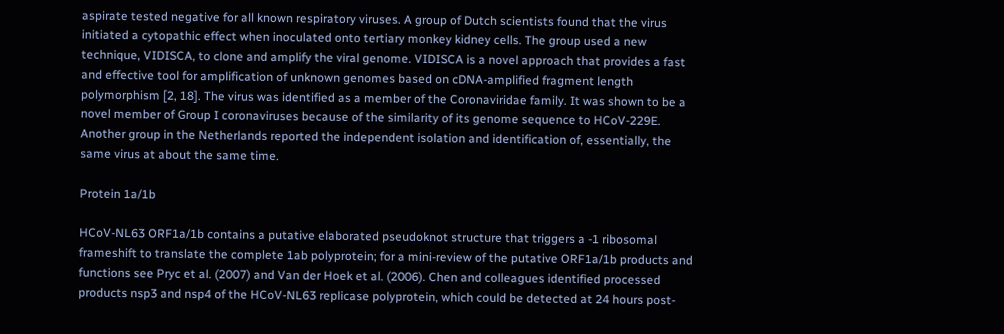aspirate tested negative for all known respiratory viruses. A group of Dutch scientists found that the virus initiated a cytopathic effect when inoculated onto tertiary monkey kidney cells. The group used a new technique, VIDISCA, to clone and amplify the viral genome. VIDISCA is a novel approach that provides a fast and effective tool for amplification of unknown genomes based on cDNA-amplified fragment length polymorphism [2, 18]. The virus was identified as a member of the Coronaviridae family. It was shown to be a novel member of Group I coronaviruses because of the similarity of its genome sequence to HCoV-229E. Another group in the Netherlands reported the independent isolation and identification of, essentially, the same virus at about the same time.

Protein 1a/1b

HCoV-NL63 ORF1a/1b contains a putative elaborated pseudoknot structure that triggers a -1 ribosomal frameshift to translate the complete 1ab polyprotein; for a mini-review of the putative ORF1a/1b products and functions see Pryc et al. (2007) and Van der Hoek et al. (2006). Chen and colleagues identified processed products nsp3 and nsp4 of the HCoV-NL63 replicase polyprotein, which could be detected at 24 hours post-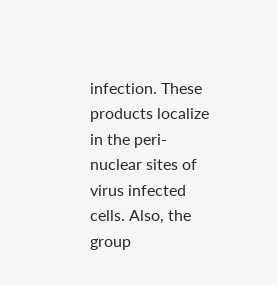infection. These products localize in the peri-nuclear sites of virus infected cells. Also, the group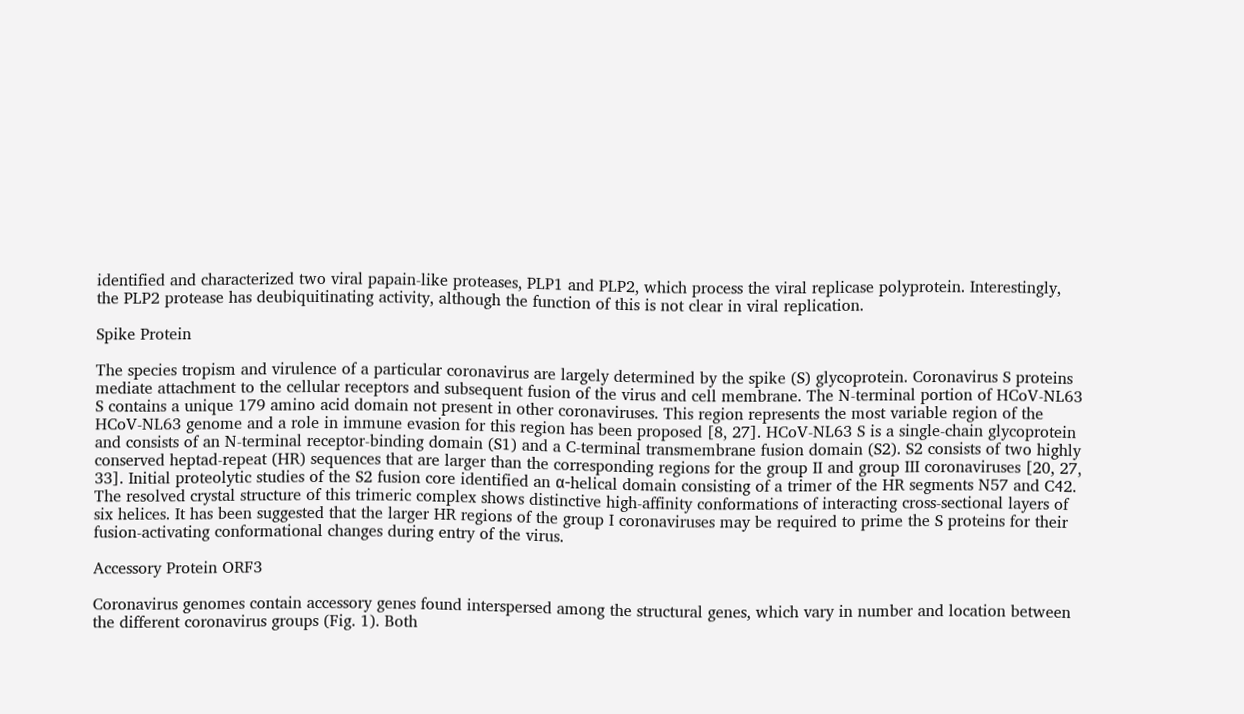identified and characterized two viral papain-like proteases, PLP1 and PLP2, which process the viral replicase polyprotein. Interestingly, the PLP2 protease has deubiquitinating activity, although the function of this is not clear in viral replication.

Spike Protein

The species tropism and virulence of a particular coronavirus are largely determined by the spike (S) glycoprotein. Coronavirus S proteins mediate attachment to the cellular receptors and subsequent fusion of the virus and cell membrane. The N-terminal portion of HCoV-NL63 S contains a unique 179 amino acid domain not present in other coronaviruses. This region represents the most variable region of the HCoV-NL63 genome and a role in immune evasion for this region has been proposed [8, 27]. HCoV-NL63 S is a single-chain glycoprotein and consists of an N-terminal receptor-binding domain (S1) and a C-terminal transmembrane fusion domain (S2). S2 consists of two highly conserved heptad-repeat (HR) sequences that are larger than the corresponding regions for the group II and group III coronaviruses [20, 27, 33]. Initial proteolytic studies of the S2 fusion core identified an α-helical domain consisting of a trimer of the HR segments N57 and C42. The resolved crystal structure of this trimeric complex shows distinctive high-affinity conformations of interacting cross-sectional layers of six helices. It has been suggested that the larger HR regions of the group I coronaviruses may be required to prime the S proteins for their fusion-activating conformational changes during entry of the virus.

Accessory Protein ORF3

Coronavirus genomes contain accessory genes found interspersed among the structural genes, which vary in number and location between the different coronavirus groups (Fig. 1). Both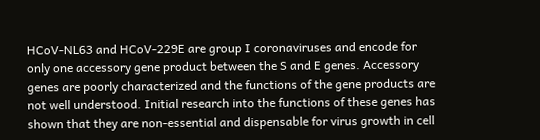HCoV-NL63 and HCoV-229E are group I coronaviruses and encode for only one accessory gene product between the S and E genes. Accessory genes are poorly characterized and the functions of the gene products are not well understood. Initial research into the functions of these genes has shown that they are non-essential and dispensable for virus growth in cell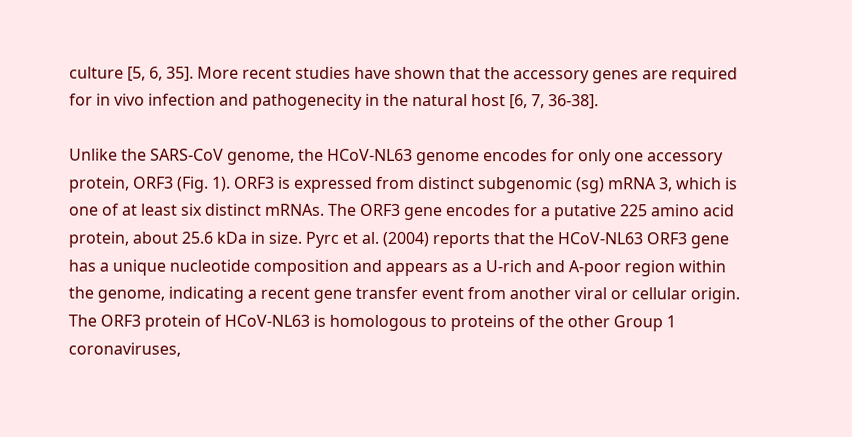culture [5, 6, 35]. More recent studies have shown that the accessory genes are required for in vivo infection and pathogenecity in the natural host [6, 7, 36-38].

Unlike the SARS-CoV genome, the HCoV-NL63 genome encodes for only one accessory protein, ORF3 (Fig. 1). ORF3 is expressed from distinct subgenomic (sg) mRNA 3, which is one of at least six distinct mRNAs. The ORF3 gene encodes for a putative 225 amino acid protein, about 25.6 kDa in size. Pyrc et al. (2004) reports that the HCoV-NL63 ORF3 gene has a unique nucleotide composition and appears as a U-rich and A-poor region within the genome, indicating a recent gene transfer event from another viral or cellular origin. The ORF3 protein of HCoV-NL63 is homologous to proteins of the other Group 1 coronaviruses,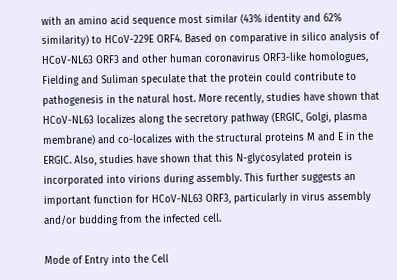with an amino acid sequence most similar (43% identity and 62% similarity) to HCoV-229E ORF4. Based on comparative in silico analysis of HCoV-NL63 ORF3 and other human coronavirus ORF3-like homologues, Fielding and Suliman speculate that the protein could contribute to pathogenesis in the natural host. More recently, studies have shown that HCoV-NL63 localizes along the secretory pathway (ERGIC, Golgi, plasma membrane) and co-localizes with the structural proteins M and E in the ERGIC. Also, studies have shown that this N-glycosylated protein is incorporated into virions during assembly. This further suggests an important function for HCoV-NL63 ORF3, particularly in virus assembly and/or budding from the infected cell.

Mode of Entry into the Cell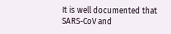It is well documented that SARS-CoV and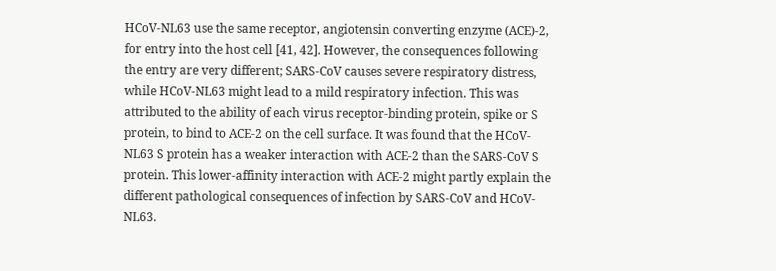HCoV-NL63 use the same receptor, angiotensin converting enzyme (ACE)-2, for entry into the host cell [41, 42]. However, the consequences following the entry are very different; SARS-CoV causes severe respiratory distress, while HCoV-NL63 might lead to a mild respiratory infection. This was attributed to the ability of each virus receptor-binding protein, spike or S protein, to bind to ACE-2 on the cell surface. It was found that the HCoV-NL63 S protein has a weaker interaction with ACE-2 than the SARS-CoV S protein. This lower-affinity interaction with ACE-2 might partly explain the different pathological consequences of infection by SARS-CoV and HCoV-NL63.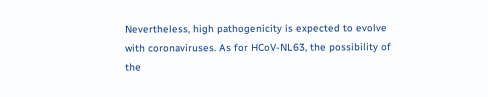Nevertheless, high pathogenicity is expected to evolve with coronaviruses. As for HCoV-NL63, the possibility of the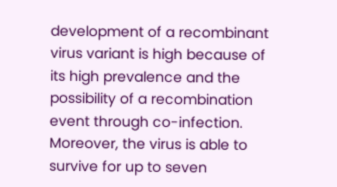development of a recombinant virus variant is high because of its high prevalence and the possibility of a recombination event through co-infection. Moreover, the virus is able to survive for up to seven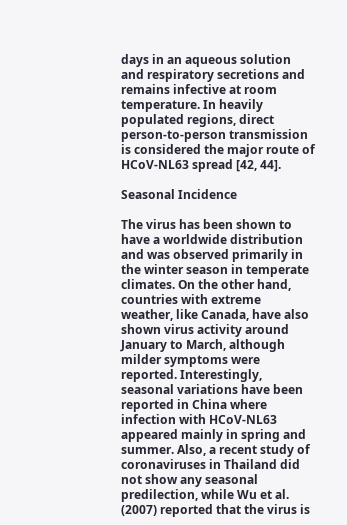days in an aqueous solution and respiratory secretions and remains infective at room temperature. In heavily populated regions, direct person-to-person transmission is considered the major route of HCoV-NL63 spread [42, 44].

Seasonal Incidence

The virus has been shown to have a worldwide distribution and was observed primarily in the winter season in temperate climates. On the other hand, countries with extreme weather, like Canada, have also shown virus activity around January to March, although milder symptoms were reported. Interestingly, seasonal variations have been reported in China where infection with HCoV-NL63 appeared mainly in spring and summer. Also, a recent study of coronaviruses in Thailand did not show any seasonal predilection, while Wu et al. (2007) reported that the virus is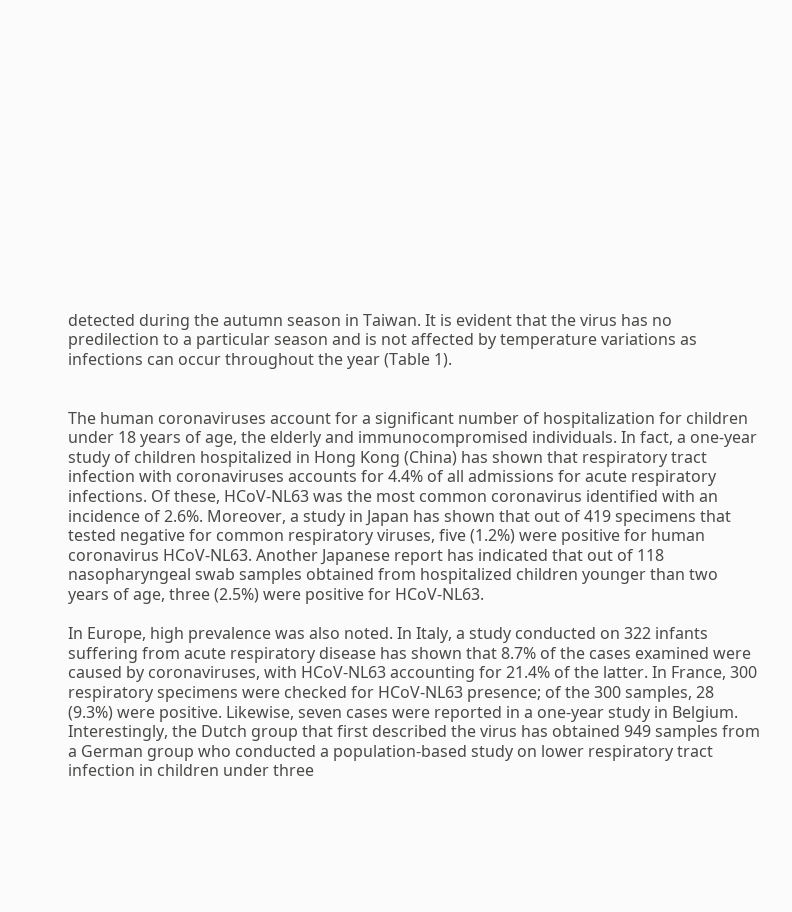detected during the autumn season in Taiwan. It is evident that the virus has no predilection to a particular season and is not affected by temperature variations as infections can occur throughout the year (Table 1).


The human coronaviruses account for a significant number of hospitalization for children under 18 years of age, the elderly and immunocompromised individuals. In fact, a one-year study of children hospitalized in Hong Kong (China) has shown that respiratory tract infection with coronaviruses accounts for 4.4% of all admissions for acute respiratory infections. Of these, HCoV-NL63 was the most common coronavirus identified with an incidence of 2.6%. Moreover, a study in Japan has shown that out of 419 specimens that tested negative for common respiratory viruses, five (1.2%) were positive for human coronavirus HCoV-NL63. Another Japanese report has indicated that out of 118 nasopharyngeal swab samples obtained from hospitalized children younger than two years of age, three (2.5%) were positive for HCoV-NL63.

In Europe, high prevalence was also noted. In Italy, a study conducted on 322 infants suffering from acute respiratory disease has shown that 8.7% of the cases examined were caused by coronaviruses, with HCoV-NL63 accounting for 21.4% of the latter. In France, 300 respiratory specimens were checked for HCoV-NL63 presence; of the 300 samples, 28 (9.3%) were positive. Likewise, seven cases were reported in a one-year study in Belgium. Interestingly, the Dutch group that first described the virus has obtained 949 samples from a German group who conducted a population-based study on lower respiratory tract infection in children under three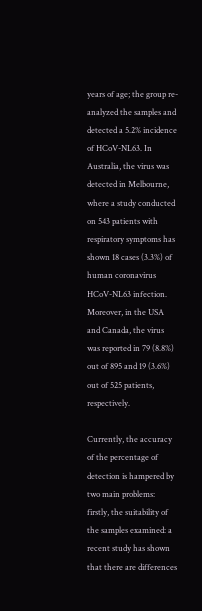years of age; the group re-analyzed the samples and detected a 5.2% incidence of HCoV-NL63. In Australia, the virus was detected in Melbourne, where a study conducted on 543 patients with respiratory symptoms has shown 18 cases (3.3%) of human coronavirus HCoV-NL63 infection. Moreover, in the USA and Canada, the virus was reported in 79 (8.8%) out of 895 and 19 (3.6%) out of 525 patients, respectively.

Currently, the accuracy of the percentage of detection is hampered by two main problems: firstly, the suitability of the samples examined: a recent study has shown that there are differences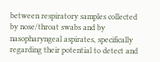between respiratory samples collected by nose/throat swabs and by nasopharyngeal aspirates, specifically regarding their potential to detect and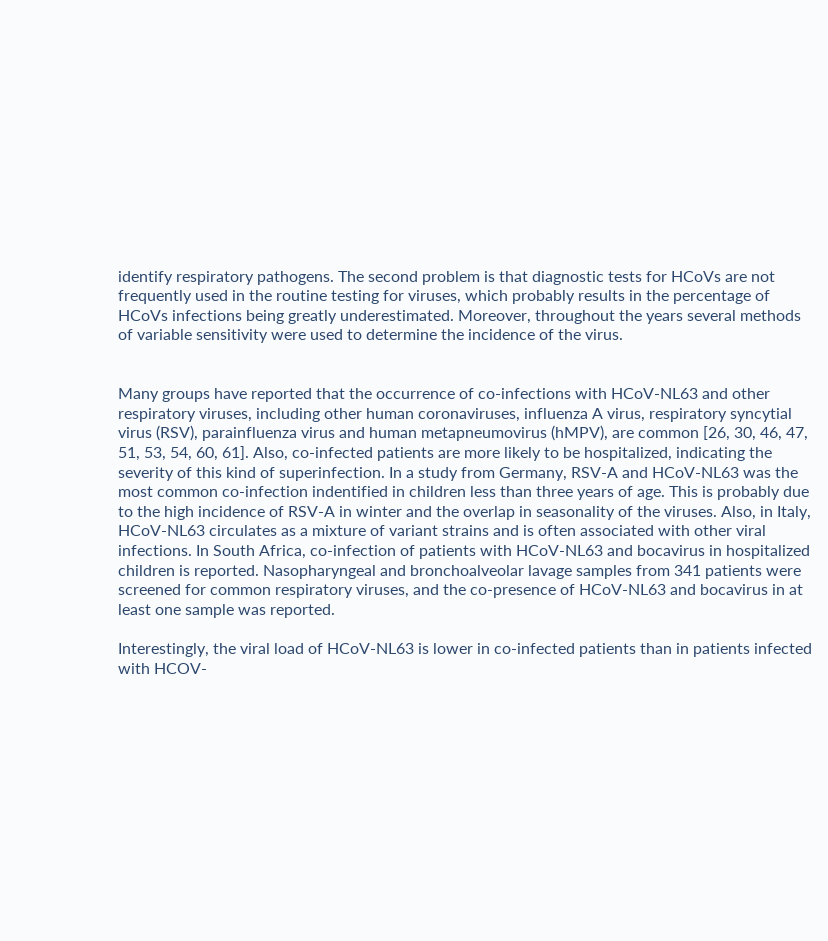identify respiratory pathogens. The second problem is that diagnostic tests for HCoVs are not frequently used in the routine testing for viruses, which probably results in the percentage of HCoVs infections being greatly underestimated. Moreover, throughout the years several methods of variable sensitivity were used to determine the incidence of the virus.


Many groups have reported that the occurrence of co-infections with HCoV-NL63 and other respiratory viruses, including other human coronaviruses, influenza A virus, respiratory syncytial virus (RSV), parainfluenza virus and human metapneumovirus (hMPV), are common [26, 30, 46, 47, 51, 53, 54, 60, 61]. Also, co-infected patients are more likely to be hospitalized, indicating the severity of this kind of superinfection. In a study from Germany, RSV-A and HCoV-NL63 was the most common co-infection indentified in children less than three years of age. This is probably due to the high incidence of RSV-A in winter and the overlap in seasonality of the viruses. Also, in Italy, HCoV-NL63 circulates as a mixture of variant strains and is often associated with other viral infections. In South Africa, co-infection of patients with HCoV-NL63 and bocavirus in hospitalized children is reported. Nasopharyngeal and bronchoalveolar lavage samples from 341 patients were screened for common respiratory viruses, and the co-presence of HCoV-NL63 and bocavirus in at least one sample was reported.

Interestingly, the viral load of HCoV-NL63 is lower in co-infected patients than in patients infected with HCOV-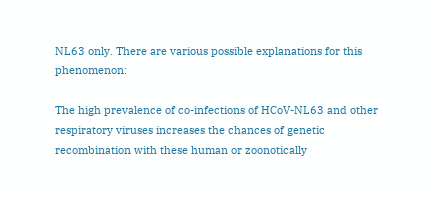NL63 only. There are various possible explanations for this phenomenon:

The high prevalence of co-infections of HCoV-NL63 and other respiratory viruses increases the chances of genetic recombination with these human or zoonotically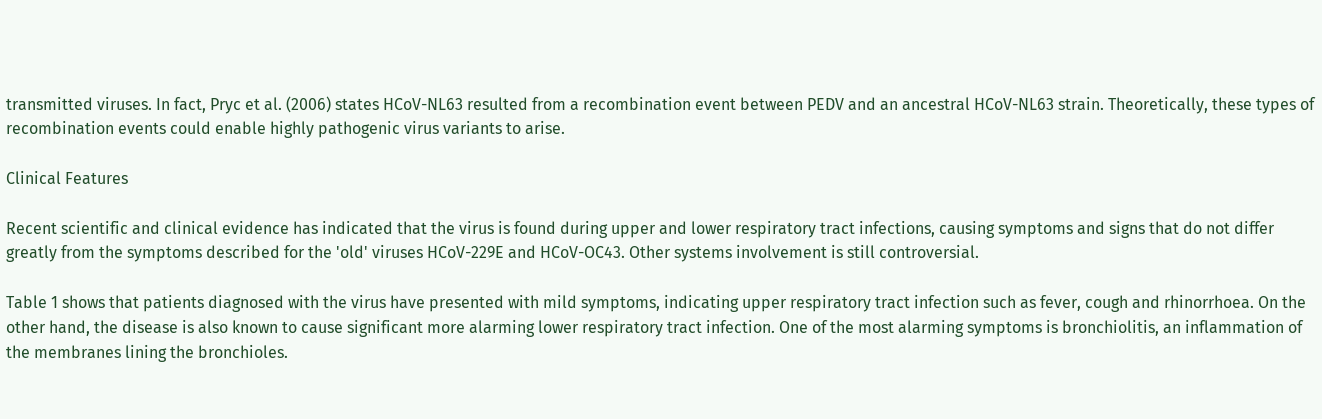transmitted viruses. In fact, Pryc et al. (2006) states HCoV-NL63 resulted from a recombination event between PEDV and an ancestral HCoV-NL63 strain. Theoretically, these types of recombination events could enable highly pathogenic virus variants to arise.

Clinical Features

Recent scientific and clinical evidence has indicated that the virus is found during upper and lower respiratory tract infections, causing symptoms and signs that do not differ greatly from the symptoms described for the 'old' viruses HCoV-229E and HCoV-OC43. Other systems involvement is still controversial.

Table 1 shows that patients diagnosed with the virus have presented with mild symptoms, indicating upper respiratory tract infection such as fever, cough and rhinorrhoea. On the other hand, the disease is also known to cause significant more alarming lower respiratory tract infection. One of the most alarming symptoms is bronchiolitis, an inflammation of the membranes lining the bronchioles.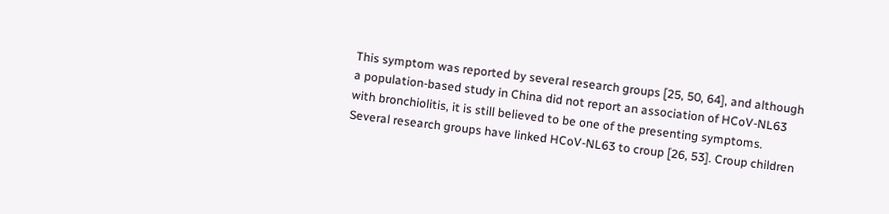This symptom was reported by several research groups [25, 50, 64], and although a population-based study in China did not report an association of HCoV-NL63 with bronchiolitis, it is still believed to be one of the presenting symptoms. Several research groups have linked HCoV-NL63 to croup [26, 53]. Croup children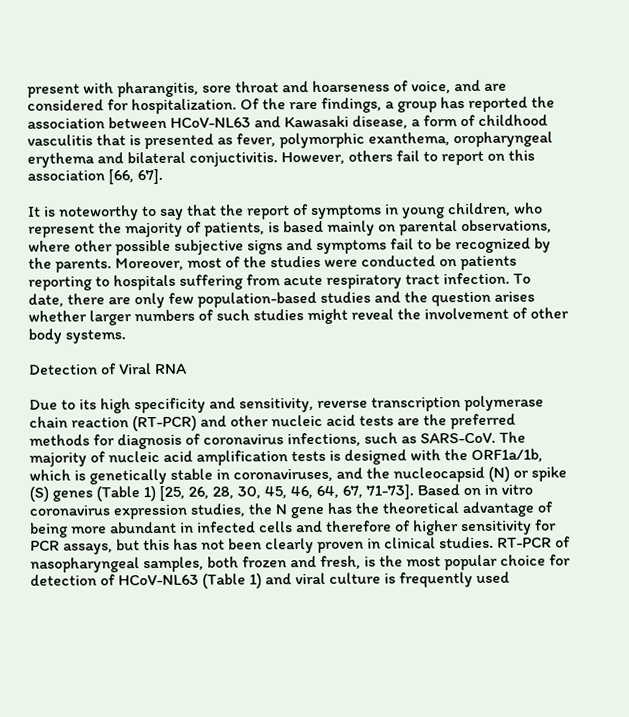present with pharangitis, sore throat and hoarseness of voice, and are considered for hospitalization. Of the rare findings, a group has reported the association between HCoV-NL63 and Kawasaki disease, a form of childhood vasculitis that is presented as fever, polymorphic exanthema, oropharyngeal erythema and bilateral conjuctivitis. However, others fail to report on this association [66, 67].

It is noteworthy to say that the report of symptoms in young children, who represent the majority of patients, is based mainly on parental observations, where other possible subjective signs and symptoms fail to be recognized by the parents. Moreover, most of the studies were conducted on patients reporting to hospitals suffering from acute respiratory tract infection. To date, there are only few population-based studies and the question arises whether larger numbers of such studies might reveal the involvement of other body systems.

Detection of Viral RNA

Due to its high specificity and sensitivity, reverse transcription polymerase chain reaction (RT-PCR) and other nucleic acid tests are the preferred methods for diagnosis of coronavirus infections, such as SARS-CoV. The majority of nucleic acid amplification tests is designed with the ORF1a/1b, which is genetically stable in coronaviruses, and the nucleocapsid (N) or spike (S) genes (Table 1) [25, 26, 28, 30, 45, 46, 64, 67, 71-73]. Based on in vitro coronavirus expression studies, the N gene has the theoretical advantage of being more abundant in infected cells and therefore of higher sensitivity for PCR assays, but this has not been clearly proven in clinical studies. RT-PCR of nasopharyngeal samples, both frozen and fresh, is the most popular choice for detection of HCoV-NL63 (Table 1) and viral culture is frequently used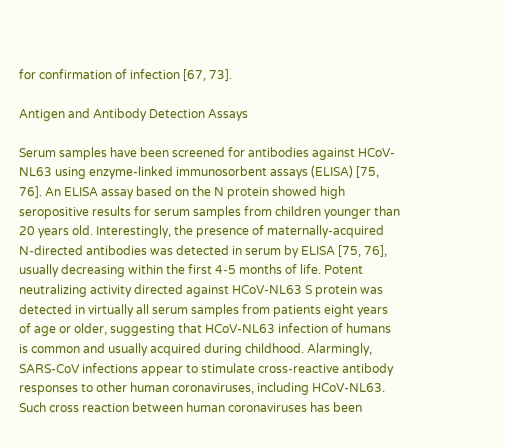for confirmation of infection [67, 73].

Antigen and Antibody Detection Assays

Serum samples have been screened for antibodies against HCoV-NL63 using enzyme-linked immunosorbent assays (ELISA) [75, 76]. An ELISA assay based on the N protein showed high seropositive results for serum samples from children younger than 20 years old. Interestingly, the presence of maternally-acquired N-directed antibodies was detected in serum by ELISA [75, 76], usually decreasing within the first 4-5 months of life. Potent neutralizing activity directed against HCoV-NL63 S protein was detected in virtually all serum samples from patients eight years of age or older, suggesting that HCoV-NL63 infection of humans is common and usually acquired during childhood. Alarmingly, SARS-CoV infections appear to stimulate cross-reactive antibody responses to other human coronaviruses, including HCoV-NL63. Such cross reaction between human coronaviruses has been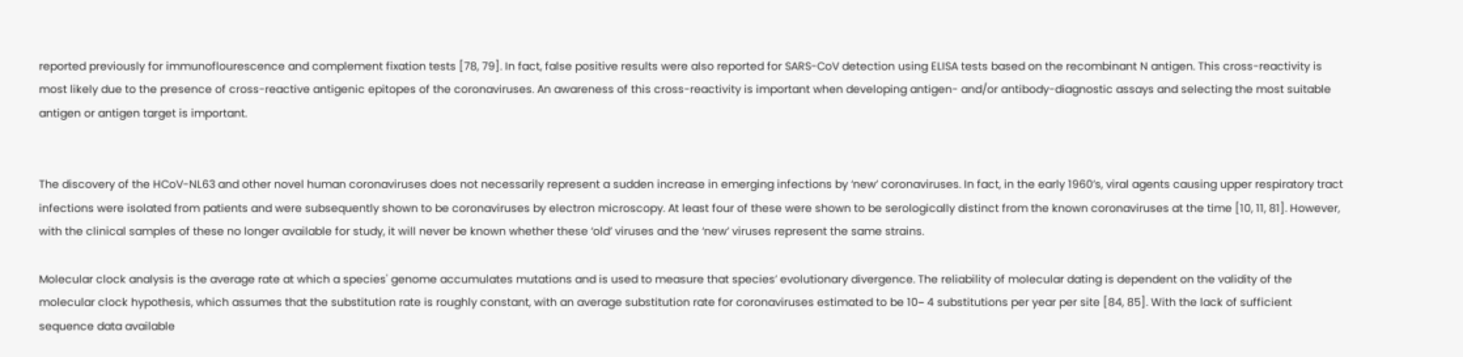reported previously for immunoflourescence and complement fixation tests [78, 79]. In fact, false positive results were also reported for SARS-CoV detection using ELISA tests based on the recombinant N antigen. This cross-reactivity is most likely due to the presence of cross-reactive antigenic epitopes of the coronaviruses. An awareness of this cross-reactivity is important when developing antigen- and/or antibody-diagnostic assays and selecting the most suitable antigen or antigen target is important.


The discovery of the HCoV-NL63 and other novel human coronaviruses does not necessarily represent a sudden increase in emerging infections by ‘new’ coronaviruses. In fact, in the early 1960’s, viral agents causing upper respiratory tract infections were isolated from patients and were subsequently shown to be coronaviruses by electron microscopy. At least four of these were shown to be serologically distinct from the known coronaviruses at the time [10, 11, 81]. However, with the clinical samples of these no longer available for study, it will never be known whether these ‘old’ viruses and the ‘new’ viruses represent the same strains.

Molecular clock analysis is the average rate at which a species' genome accumulates mutations and is used to measure that species’ evolutionary divergence. The reliability of molecular dating is dependent on the validity of the molecular clock hypothesis, which assumes that the substitution rate is roughly constant, with an average substitution rate for coronaviruses estimated to be 10− 4 substitutions per year per site [84, 85]. With the lack of sufficient sequence data available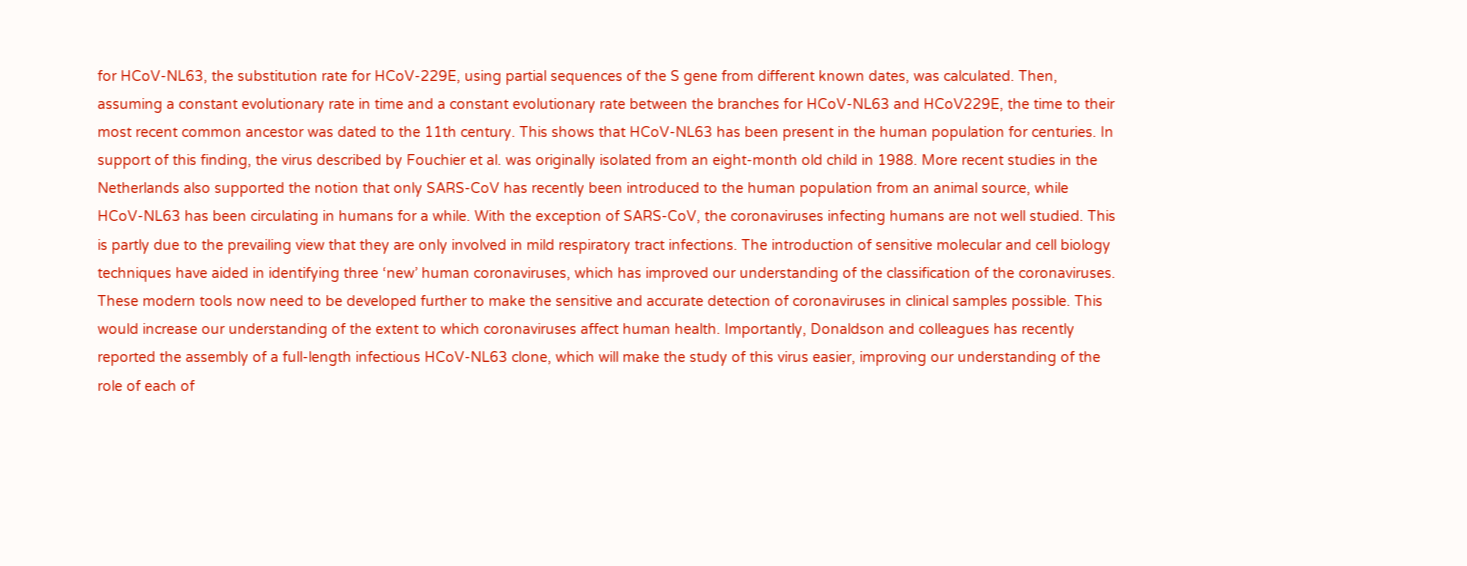for HCoV-NL63, the substitution rate for HCoV-229E, using partial sequences of the S gene from different known dates, was calculated. Then, assuming a constant evolutionary rate in time and a constant evolutionary rate between the branches for HCoV-NL63 and HCoV229E, the time to their most recent common ancestor was dated to the 11th century. This shows that HCoV-NL63 has been present in the human population for centuries. In support of this finding, the virus described by Fouchier et al. was originally isolated from an eight-month old child in 1988. More recent studies in the Netherlands also supported the notion that only SARS-CoV has recently been introduced to the human population from an animal source, while HCoV-NL63 has been circulating in humans for a while. With the exception of SARS-CoV, the coronaviruses infecting humans are not well studied. This is partly due to the prevailing view that they are only involved in mild respiratory tract infections. The introduction of sensitive molecular and cell biology techniques have aided in identifying three ‘new’ human coronaviruses, which has improved our understanding of the classification of the coronaviruses. These modern tools now need to be developed further to make the sensitive and accurate detection of coronaviruses in clinical samples possible. This would increase our understanding of the extent to which coronaviruses affect human health. Importantly, Donaldson and colleagues has recently reported the assembly of a full-length infectious HCoV-NL63 clone, which will make the study of this virus easier, improving our understanding of the role of each of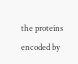the proteins encoded by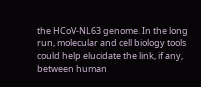the HCoV-NL63 genome. In the long run, molecular and cell biology tools could help elucidate the link, if any, between human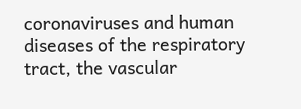coronaviruses and human diseases of the respiratory tract, the vascular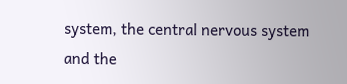system, the central nervous system and the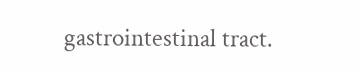gastrointestinal tract.